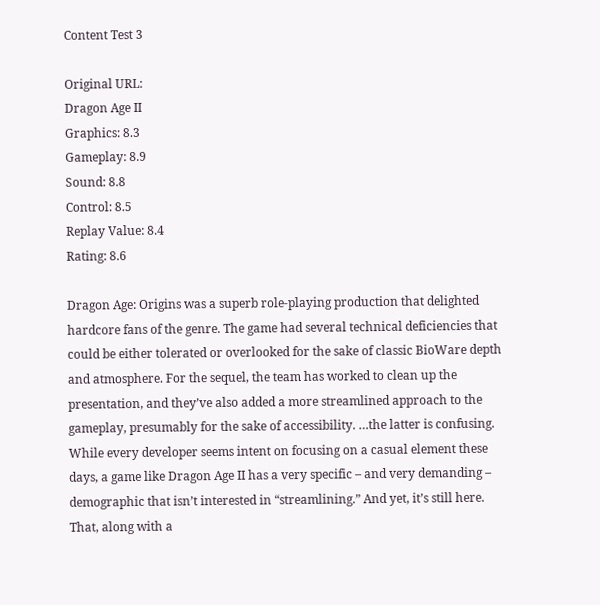Content Test 3

Original URL:
Dragon Age II
Graphics: 8.3
Gameplay: 8.9
Sound: 8.8
Control: 8.5
Replay Value: 8.4
Rating: 8.6

Dragon Age: Origins was a superb role-playing production that delighted hardcore fans of the genre. The game had several technical deficiencies that could be either tolerated or overlooked for the sake of classic BioWare depth and atmosphere. For the sequel, the team has worked to clean up the presentation, and they’ve also added a more streamlined approach to the gameplay, presumably for the sake of accessibility. …the latter is confusing. While every developer seems intent on focusing on a casual element these days, a game like Dragon Age II has a very specific – and very demanding – demographic that isn’t interested in “streamlining.” And yet, it’s still here. That, along with a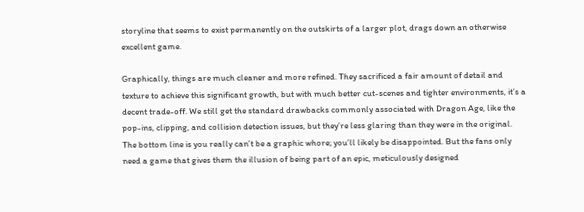storyline that seems to exist permanently on the outskirts of a larger plot, drags down an otherwise excellent game.

Graphically, things are much cleaner and more refined. They sacrificed a fair amount of detail and texture to achieve this significant growth, but with much better cut-scenes and tighter environments, it’s a decent trade-off. We still get the standard drawbacks commonly associated with Dragon Age, like the pop-ins, clipping, and collision detection issues, but they’re less glaring than they were in the original. The bottom line is you really can’t be a graphic whore; you’ll likely be disappointed. But the fans only need a game that gives them the illusion of being part of an epic, meticulously designed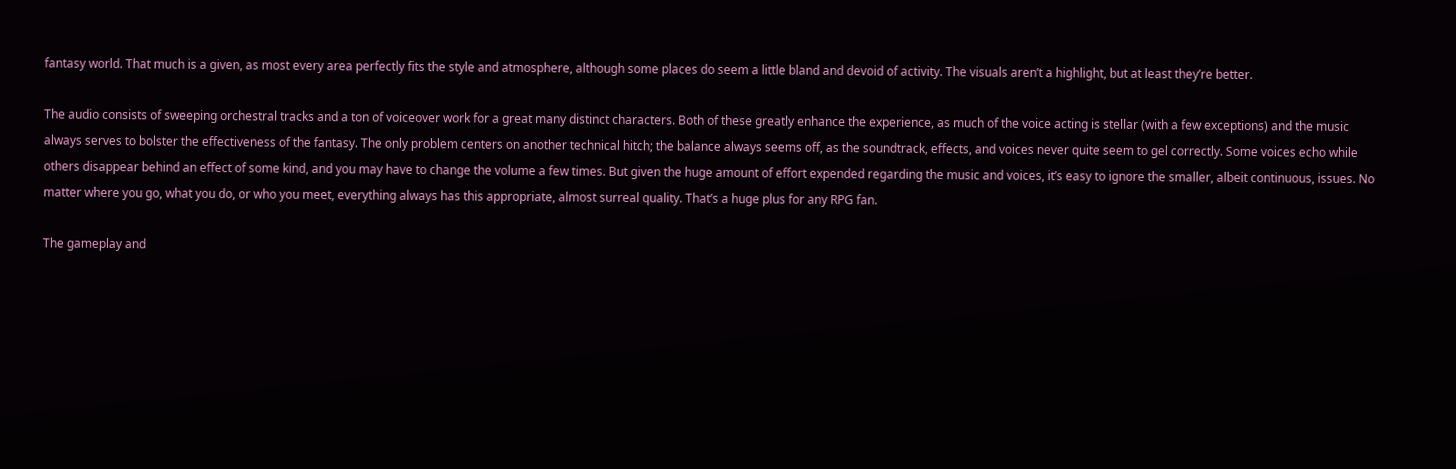fantasy world. That much is a given, as most every area perfectly fits the style and atmosphere, although some places do seem a little bland and devoid of activity. The visuals aren’t a highlight, but at least they’re better.

The audio consists of sweeping orchestral tracks and a ton of voiceover work for a great many distinct characters. Both of these greatly enhance the experience, as much of the voice acting is stellar (with a few exceptions) and the music always serves to bolster the effectiveness of the fantasy. The only problem centers on another technical hitch; the balance always seems off, as the soundtrack, effects, and voices never quite seem to gel correctly. Some voices echo while others disappear behind an effect of some kind, and you may have to change the volume a few times. But given the huge amount of effort expended regarding the music and voices, it’s easy to ignore the smaller, albeit continuous, issues. No matter where you go, what you do, or who you meet, everything always has this appropriate, almost surreal quality. That’s a huge plus for any RPG fan.

The gameplay and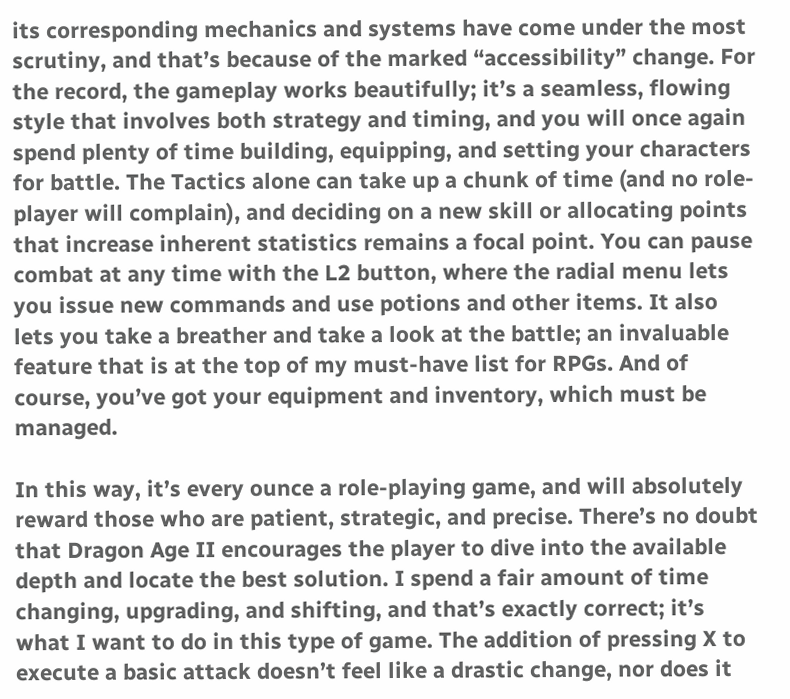its corresponding mechanics and systems have come under the most scrutiny, and that’s because of the marked “accessibility” change. For the record, the gameplay works beautifully; it’s a seamless, flowing style that involves both strategy and timing, and you will once again spend plenty of time building, equipping, and setting your characters for battle. The Tactics alone can take up a chunk of time (and no role-player will complain), and deciding on a new skill or allocating points that increase inherent statistics remains a focal point. You can pause combat at any time with the L2 button, where the radial menu lets you issue new commands and use potions and other items. It also lets you take a breather and take a look at the battle; an invaluable feature that is at the top of my must-have list for RPGs. And of course, you’ve got your equipment and inventory, which must be managed.

In this way, it’s every ounce a role-playing game, and will absolutely reward those who are patient, strategic, and precise. There’s no doubt that Dragon Age II encourages the player to dive into the available depth and locate the best solution. I spend a fair amount of time changing, upgrading, and shifting, and that’s exactly correct; it’s what I want to do in this type of game. The addition of pressing X to execute a basic attack doesn’t feel like a drastic change, nor does it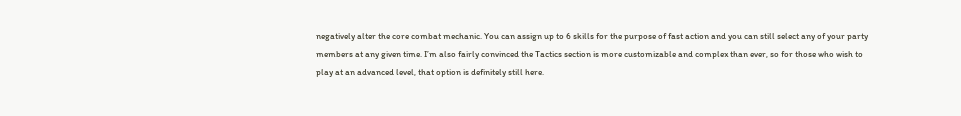negatively alter the core combat mechanic. You can assign up to 6 skills for the purpose of fast action and you can still select any of your party members at any given time. I’m also fairly convinced the Tactics section is more customizable and complex than ever, so for those who wish to play at an advanced level, that option is definitely still here.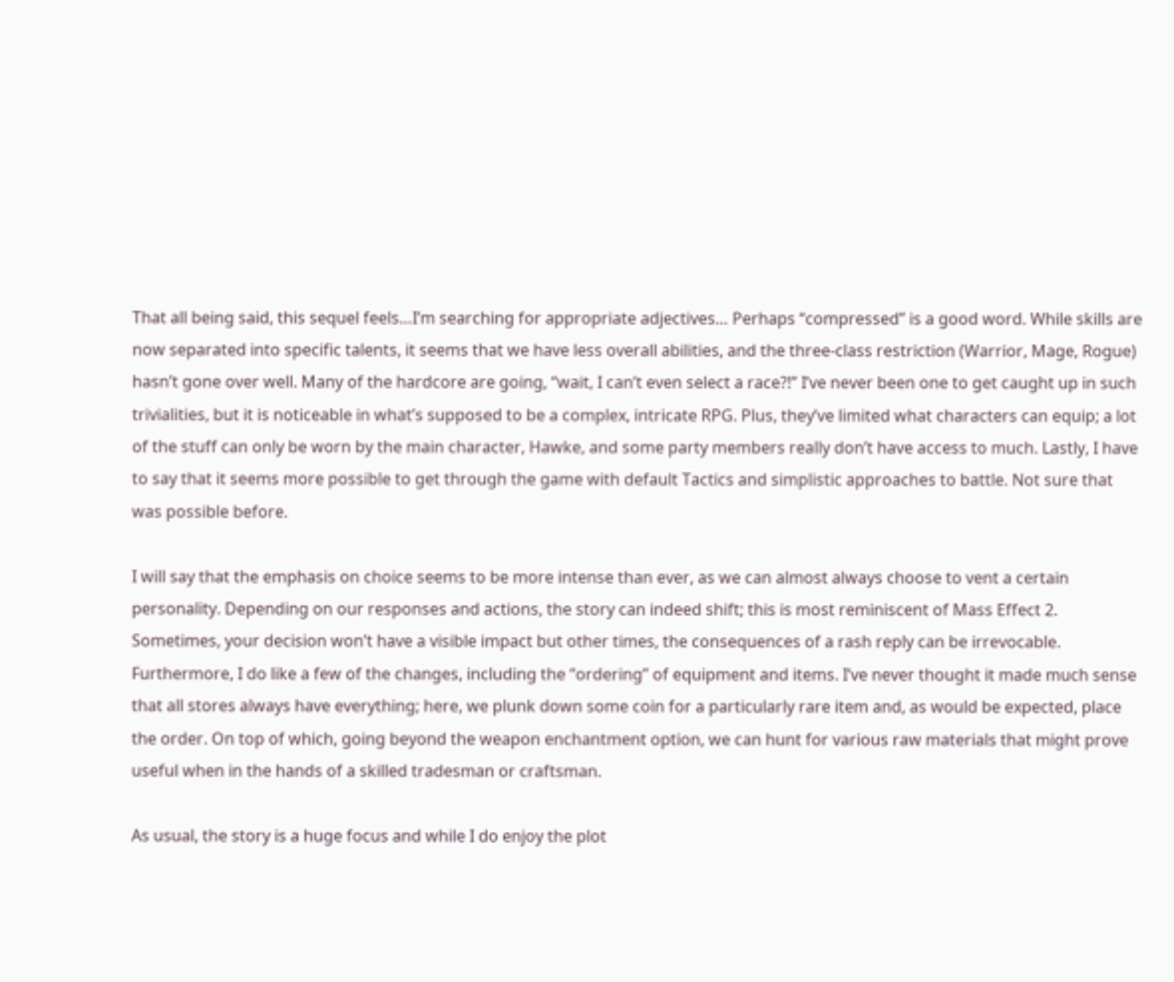That all being said, this sequel feels…I’m searching for appropriate adjectives… Perhaps “compressed” is a good word. While skills are now separated into specific talents, it seems that we have less overall abilities, and the three-class restriction (Warrior, Mage, Rogue) hasn’t gone over well. Many of the hardcore are going, “wait, I can’t even select a race?!” I’ve never been one to get caught up in such trivialities, but it is noticeable in what’s supposed to be a complex, intricate RPG. Plus, they’ve limited what characters can equip; a lot of the stuff can only be worn by the main character, Hawke, and some party members really don’t have access to much. Lastly, I have to say that it seems more possible to get through the game with default Tactics and simplistic approaches to battle. Not sure that was possible before.

I will say that the emphasis on choice seems to be more intense than ever, as we can almost always choose to vent a certain personality. Depending on our responses and actions, the story can indeed shift; this is most reminiscent of Mass Effect 2. Sometimes, your decision won’t have a visible impact but other times, the consequences of a rash reply can be irrevocable. Furthermore, I do like a few of the changes, including the “ordering” of equipment and items. I’ve never thought it made much sense that all stores always have everything; here, we plunk down some coin for a particularly rare item and, as would be expected, place the order. On top of which, going beyond the weapon enchantment option, we can hunt for various raw materials that might prove useful when in the hands of a skilled tradesman or craftsman.

As usual, the story is a huge focus and while I do enjoy the plot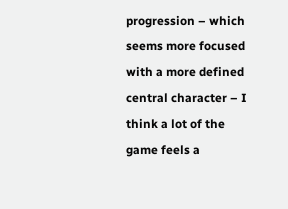progression – which seems more focused with a more defined central character – I think a lot of the game feels a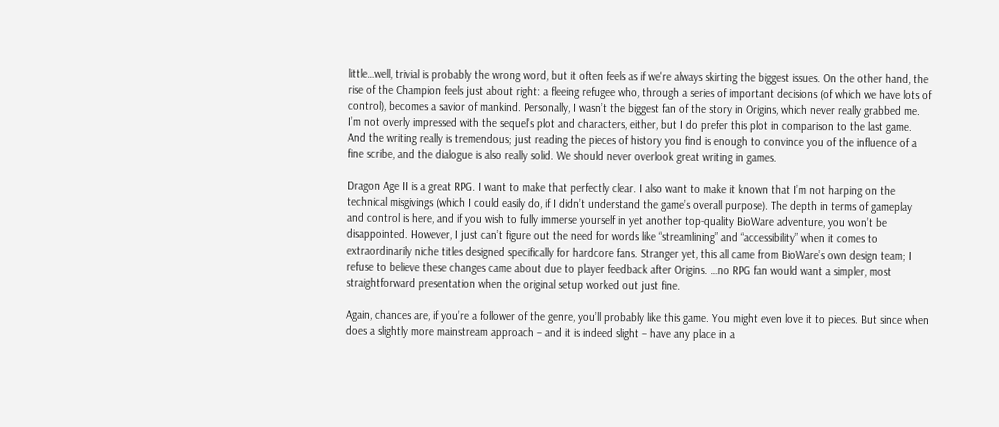little…well, trivial is probably the wrong word, but it often feels as if we're always skirting the biggest issues. On the other hand, the rise of the Champion feels just about right: a fleeing refugee who, through a series of important decisions (of which we have lots of control), becomes a savior of mankind. Personally, I wasn’t the biggest fan of the story in Origins, which never really grabbed me. I’m not overly impressed with the sequel’s plot and characters, either, but I do prefer this plot in comparison to the last game. And the writing really is tremendous; just reading the pieces of history you find is enough to convince you of the influence of a fine scribe, and the dialogue is also really solid. We should never overlook great writing in games.

Dragon Age II is a great RPG. I want to make that perfectly clear. I also want to make it known that I’m not harping on the technical misgivings (which I could easily do, if I didn’t understand the game’s overall purpose). The depth in terms of gameplay and control is here, and if you wish to fully immerse yourself in yet another top-quality BioWare adventure, you won’t be disappointed. However, I just can’t figure out the need for words like “streamlining” and “accessibility” when it comes to extraordinarily niche titles designed specifically for hardcore fans. Stranger yet, this all came from BioWare’s own design team; I refuse to believe these changes came about due to player feedback after Origins. …no RPG fan would want a simpler, most straightforward presentation when the original setup worked out just fine.

Again, chances are, if you’re a follower of the genre, you’ll probably like this game. You might even love it to pieces. But since when does a slightly more mainstream approach – and it is indeed slight – have any place in a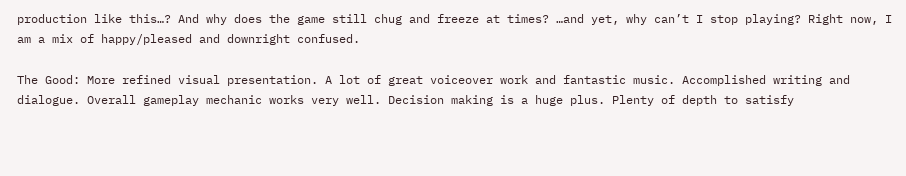production like this…? And why does the game still chug and freeze at times? …and yet, why can’t I stop playing? Right now, I am a mix of happy/pleased and downright confused.

The Good: More refined visual presentation. A lot of great voiceover work and fantastic music. Accomplished writing and dialogue. Overall gameplay mechanic works very well. Decision making is a huge plus. Plenty of depth to satisfy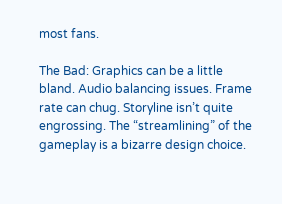most fans.

The Bad: Graphics can be a little bland. Audio balancing issues. Frame rate can chug. Storyline isn’t quite engrossing. The “streamlining” of the gameplay is a bizarre design choice.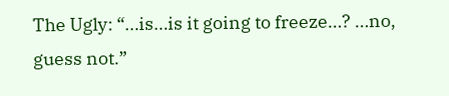The Ugly: “…is…is it going to freeze…? …no, guess not.”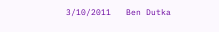3/10/2011   Ben Dutka